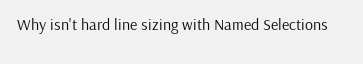Why isn't hard line sizing with Named Selections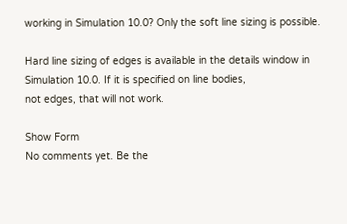working in Simulation 10.0? Only the soft line sizing is possible.

Hard line sizing of edges is available in the details window in Simulation 10.0. If it is specified on line bodies,
not edges, that will not work.

Show Form
No comments yet. Be the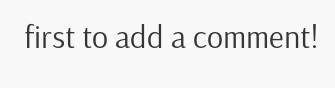first to add a comment!